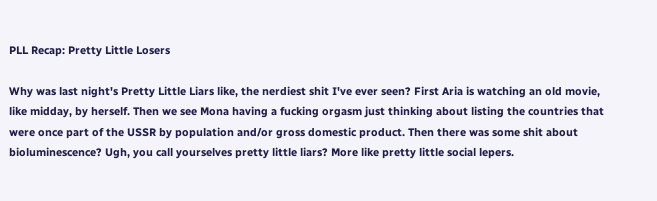PLL Recap: Pretty Little Losers

Why was last night's Pretty Little Liars like, the nerdiest shit I've ever seen? First Aria is watching an old movie, like midday, by herself. Then we see Mona having a fucking orgasm just thinking about listing the countries that were once part of the USSR by population and/or gross domestic product. Then there was some shit about bioluminescence? Ugh, you call yourselves pretty little liars? More like pretty little social lepers.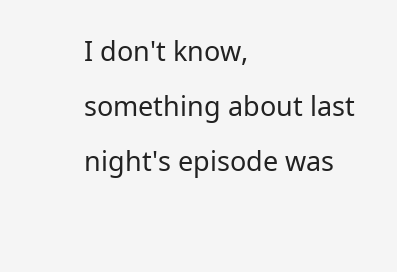I don't know, something about last night's episode was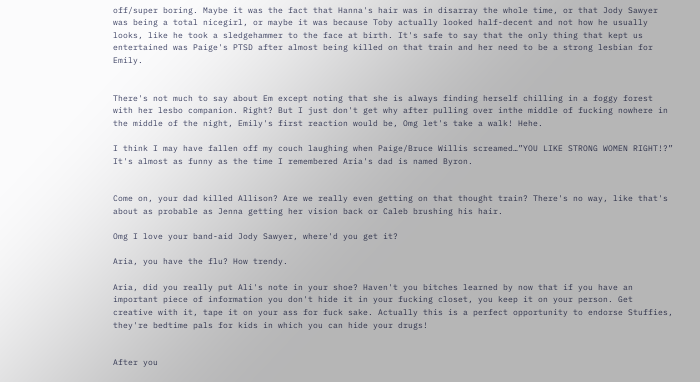off/super boring. Maybe it was the fact that Hanna's hair was in disarray the whole time, or that Jody Sawyer was being a total nicegirl, or maybe it was because Toby actually looked half-decent and not how he usually looks, like he took a sledgehammer to the face at birth. It's safe to say that the only thing that kept us entertained was Paige's PTSD after almost being killed on that train and her need to be a strong lesbian for Emily.


There's not much to say about Em except noting that she is always finding herself chilling in a foggy forest with her lesbo companion. Right? But I just don't get why after pulling over inthe middle of fucking nowhere in the middle of the night, Emily's first reaction would be, Omg let's take a walk! Hehe.

I think I may have fallen off my couch laughing when Paige/Bruce Willis screamed…”YOU LIKE STRONG WOMEN RIGHT!?” It's almost as funny as the time I remembered Aria's dad is named Byron.


Come on, your dad killed Allison? Are we really even getting on that thought train? There's no way, like that's about as probable as Jenna getting her vision back or Caleb brushing his hair.

Omg I love your band-aid Jody Sawyer, where'd you get it?

Aria, you have the flu? How trendy.

Aria, did you really put Ali's note in your shoe? Haven't you bitches learned by now that if you have an important piece of information you don't hide it in your fucking closet, you keep it on your person. Get creative with it, tape it on your ass for fuck sake. Actually this is a perfect opportunity to endorse Stuffies, they're bedtime pals for kids in which you can hide your drugs!


After you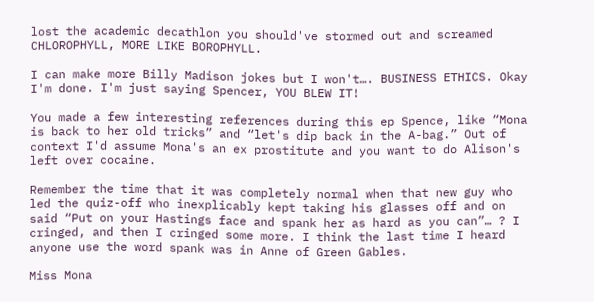lost the academic decathlon you should've stormed out and screamed CHLOROPHYLL, MORE LIKE BOROPHYLL.

I can make more Billy Madison jokes but I won't…. BUSINESS ETHICS. Okay I'm done. I'm just saying Spencer, YOU BLEW IT!

You made a few interesting references during this ep Spence, like “Mona is back to her old tricks” and “let's dip back in the A-bag.” Out of context I'd assume Mona's an ex prostitute and you want to do Alison's left over cocaine.

Remember the time that it was completely normal when that new guy who led the quiz-off who inexplicably kept taking his glasses off and on said “Put on your Hastings face and spank her as hard as you can”… ? I cringed, and then I cringed some more. I think the last time I heard anyone use the word spank was in Anne of Green Gables.

Miss Mona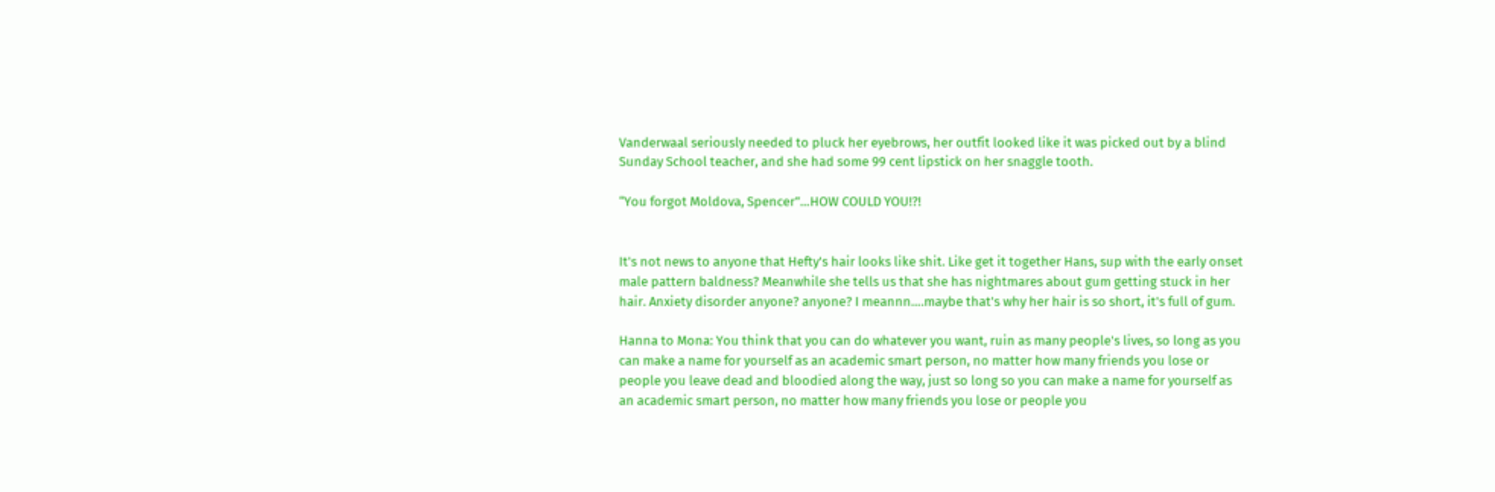Vanderwaal seriously needed to pluck her eyebrows, her outfit looked like it was picked out by a blind Sunday School teacher, and she had some 99 cent lipstick on her snaggle tooth.

“You forgot Moldova, Spencer”…HOW COULD YOU!?!


It's not news to anyone that Hefty's hair looks like shit. Like get it together Hans, sup with the early onset male pattern baldness? Meanwhile she tells us that she has nightmares about gum getting stuck in her hair. Anxiety disorder anyone? anyone? I meannn….maybe that's why her hair is so short, it's full of gum.

Hanna to Mona: You think that you can do whatever you want, ruin as many people's lives, so long as you can make a name for yourself as an academic smart person, no matter how many friends you lose or people you leave dead and bloodied along the way, just so long so you can make a name for yourself as an academic smart person, no matter how many friends you lose or people you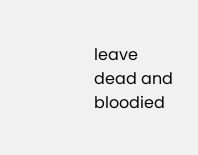leave dead and bloodied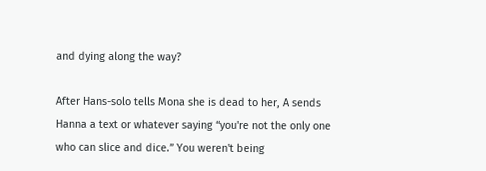and dying along the way?

After Hans-solo tells Mona she is dead to her, A sends Hanna a text or whatever saying “you're not the only one who can slice and dice.” You weren't being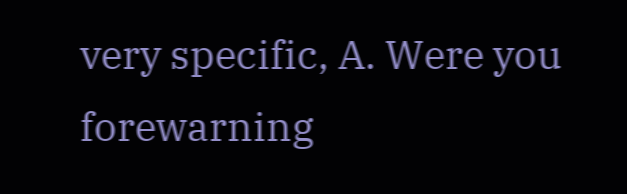very specific, A. Were you forewarning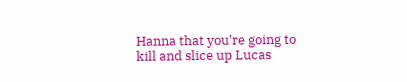Hanna that you're going to kill and slice up Lucas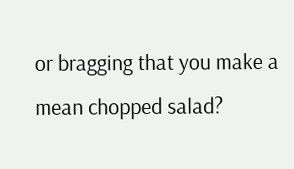or bragging that you make a mean chopped salad?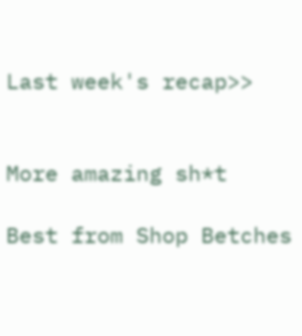Last week's recap>>


More amazing sh*t

Best from Shop Betches